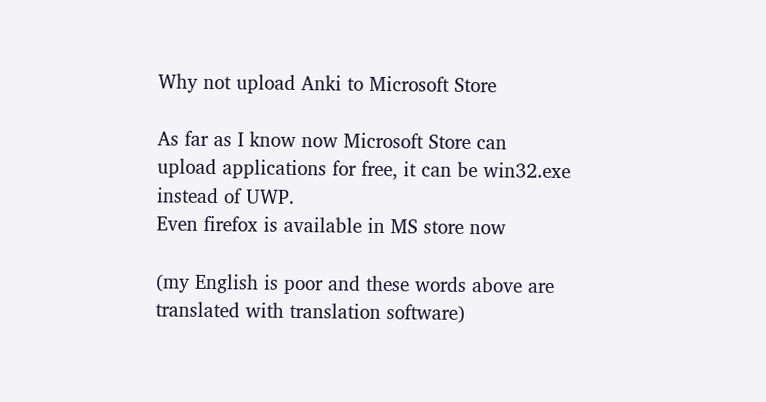Why not upload Anki to Microsoft Store

As far as I know now Microsoft Store can upload applications for free, it can be win32.exe instead of UWP.
Even firefox is available in MS store now

(my English is poor and these words above are translated with translation software)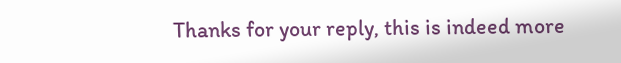Thanks for your reply, this is indeed more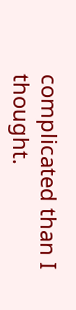complicated than I thought.